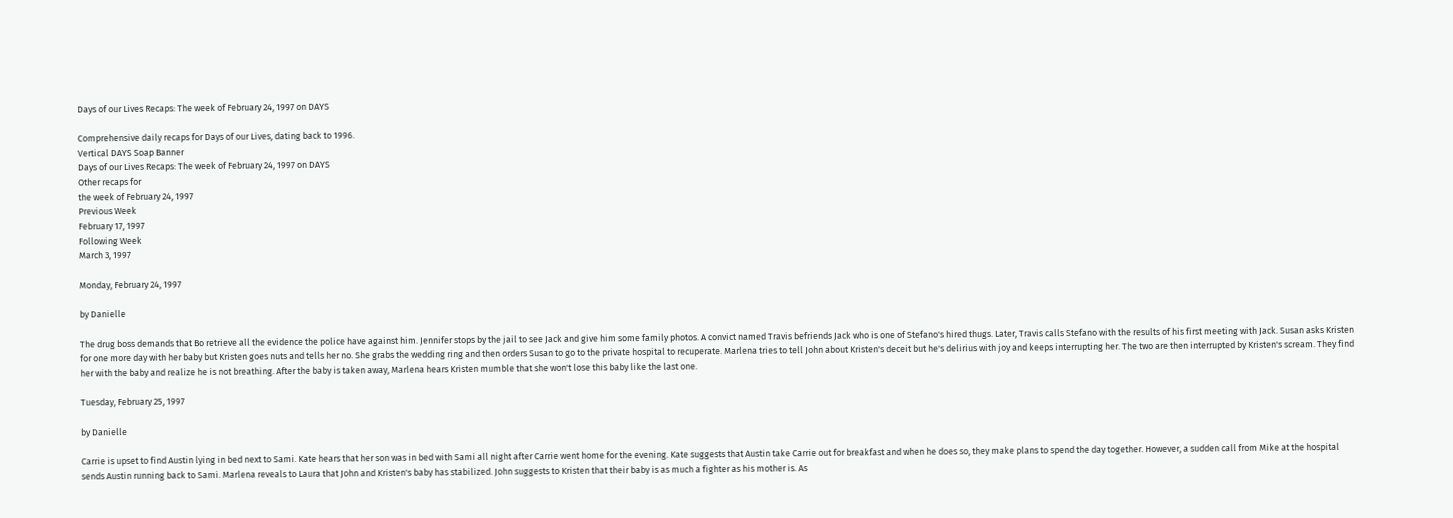Days of our Lives Recaps: The week of February 24, 1997 on DAYS

Comprehensive daily recaps for Days of our Lives, dating back to 1996.
Vertical DAYS Soap Banner
Days of our Lives Recaps: The week of February 24, 1997 on DAYS
Other recaps for
the week of February 24, 1997
Previous Week
February 17, 1997
Following Week
March 3, 1997

Monday, February 24, 1997

by Danielle

The drug boss demands that Bo retrieve all the evidence the police have against him. Jennifer stops by the jail to see Jack and give him some family photos. A convict named Travis befriends Jack who is one of Stefano's hired thugs. Later, Travis calls Stefano with the results of his first meeting with Jack. Susan asks Kristen for one more day with her baby but Kristen goes nuts and tells her no. She grabs the wedding ring and then orders Susan to go to the private hospital to recuperate. Marlena tries to tell John about Kristen's deceit but he's delirius with joy and keeps interrupting her. The two are then interrupted by Kristen's scream. They find her with the baby and realize he is not breathing. After the baby is taken away, Marlena hears Kristen mumble that she won't lose this baby like the last one.

Tuesday, February 25, 1997

by Danielle

Carrie is upset to find Austin lying in bed next to Sami. Kate hears that her son was in bed with Sami all night after Carrie went home for the evening. Kate suggests that Austin take Carrie out for breakfast and when he does so, they make plans to spend the day together. However, a sudden call from Mike at the hospital sends Austin running back to Sami. Marlena reveals to Laura that John and Kristen's baby has stabilized. John suggests to Kristen that their baby is as much a fighter as his mother is. As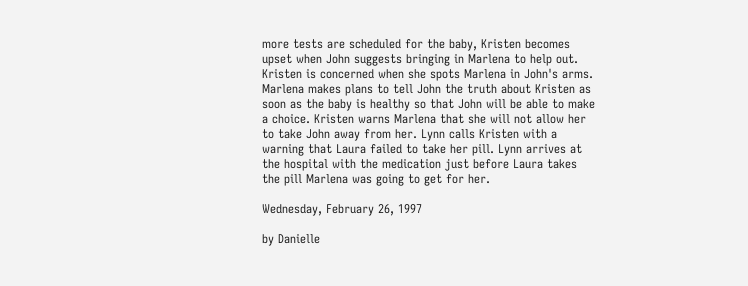more tests are scheduled for the baby, Kristen becomes upset when John suggests bringing in Marlena to help out. Kristen is concerned when she spots Marlena in John's arms. Marlena makes plans to tell John the truth about Kristen as soon as the baby is healthy so that John will be able to make a choice. Kristen warns Marlena that she will not allow her to take John away from her. Lynn calls Kristen with a warning that Laura failed to take her pill. Lynn arrives at the hospital with the medication just before Laura takes the pill Marlena was going to get for her.

Wednesday, February 26, 1997

by Danielle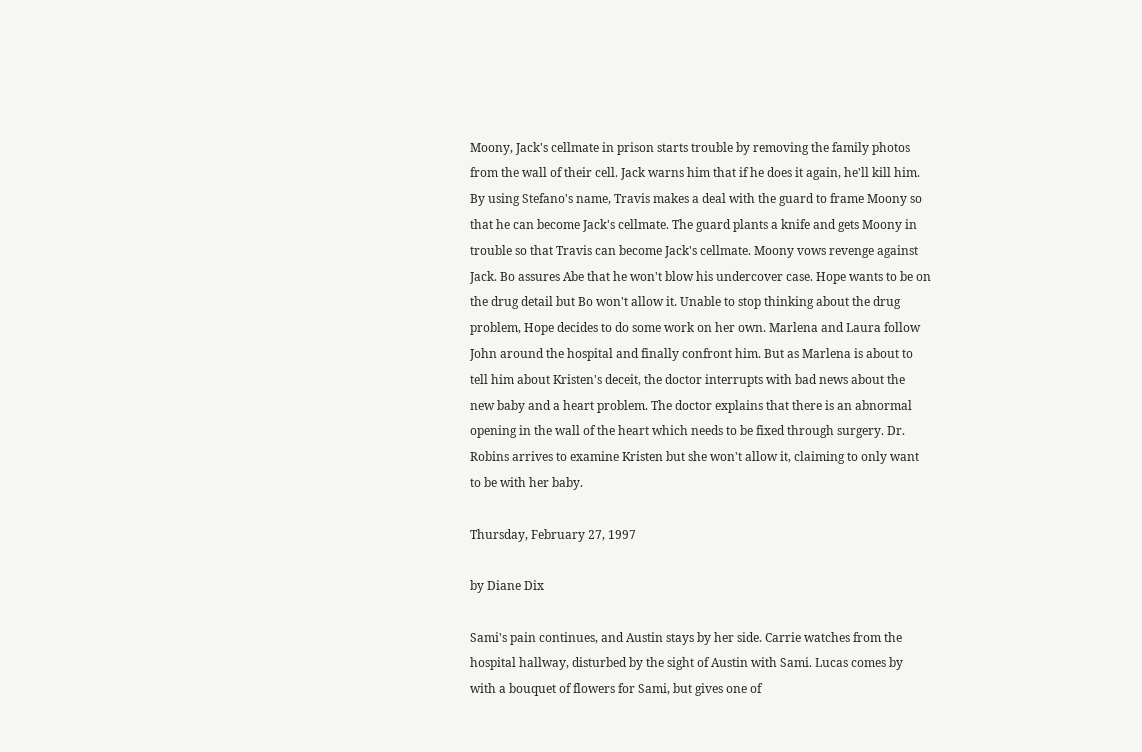Moony, Jack's cellmate in prison starts trouble by removing the family photos from the wall of their cell. Jack warns him that if he does it again, he'll kill him. By using Stefano's name, Travis makes a deal with the guard to frame Moony so that he can become Jack's cellmate. The guard plants a knife and gets Moony in trouble so that Travis can become Jack's cellmate. Moony vows revenge against Jack. Bo assures Abe that he won't blow his undercover case. Hope wants to be on the drug detail but Bo won't allow it. Unable to stop thinking about the drug problem, Hope decides to do some work on her own. Marlena and Laura follow John around the hospital and finally confront him. But as Marlena is about to tell him about Kristen's deceit, the doctor interrupts with bad news about the new baby and a heart problem. The doctor explains that there is an abnormal opening in the wall of the heart which needs to be fixed through surgery. Dr. Robins arrives to examine Kristen but she won't allow it, claiming to only want to be with her baby.

Thursday, February 27, 1997

by Diane Dix

Sami's pain continues, and Austin stays by her side. Carrie watches from the hospital hallway, disturbed by the sight of Austin with Sami. Lucas comes by with a bouquet of flowers for Sami, but gives one of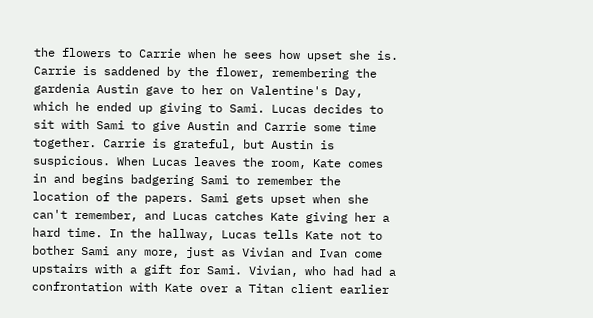the flowers to Carrie when he sees how upset she is. Carrie is saddened by the flower, remembering the gardenia Austin gave to her on Valentine's Day, which he ended up giving to Sami. Lucas decides to sit with Sami to give Austin and Carrie some time together. Carrie is grateful, but Austin is suspicious. When Lucas leaves the room, Kate comes in and begins badgering Sami to remember the location of the papers. Sami gets upset when she can't remember, and Lucas catches Kate giving her a hard time. In the hallway, Lucas tells Kate not to bother Sami any more, just as Vivian and Ivan come upstairs with a gift for Sami. Vivian, who had had a confrontation with Kate over a Titan client earlier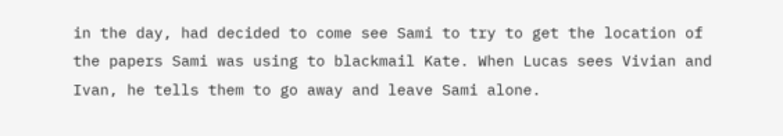in the day, had decided to come see Sami to try to get the location of the papers Sami was using to blackmail Kate. When Lucas sees Vivian and Ivan, he tells them to go away and leave Sami alone.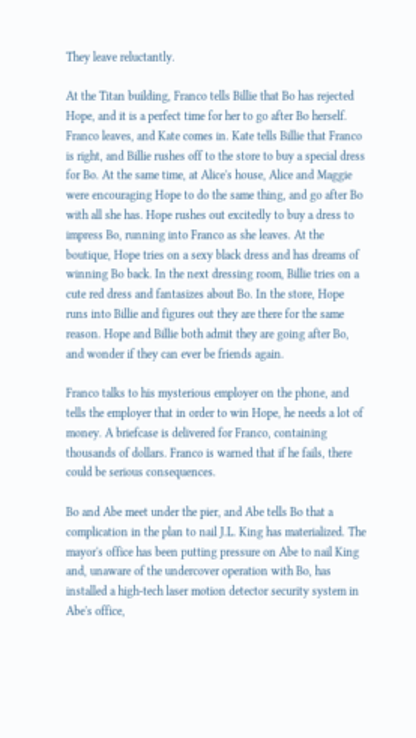They leave reluctantly.

At the Titan building, Franco tells Billie that Bo has rejected Hope, and it is a perfect time for her to go after Bo herself. Franco leaves, and Kate comes in. Kate tells Billie that Franco is right, and Billie rushes off to the store to buy a special dress for Bo. At the same time, at Alice's house, Alice and Maggie were encouraging Hope to do the same thing, and go after Bo with all she has. Hope rushes out excitedly to buy a dress to impress Bo, running into Franco as she leaves. At the boutique, Hope tries on a sexy black dress and has dreams of winning Bo back. In the next dressing room, Billie tries on a cute red dress and fantasizes about Bo. In the store, Hope runs into Billie and figures out they are there for the same reason. Hope and Billie both admit they are going after Bo, and wonder if they can ever be friends again.

Franco talks to his mysterious employer on the phone, and tells the employer that in order to win Hope, he needs a lot of money. A briefcase is delivered for Franco, containing thousands of dollars. Franco is warned that if he fails, there could be serious consequences.

Bo and Abe meet under the pier, and Abe tells Bo that a complication in the plan to nail J.L. King has materialized. The mayor's office has been putting pressure on Abe to nail King and, unaware of the undercover operation with Bo, has installed a high-tech laser motion detector security system in Abe's office,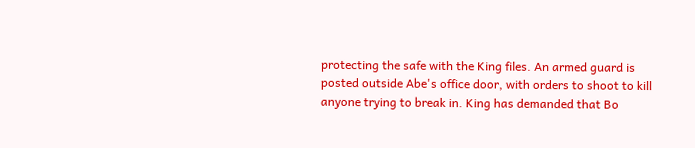protecting the safe with the King files. An armed guard is posted outside Abe's office door, with orders to shoot to kill anyone trying to break in. King has demanded that Bo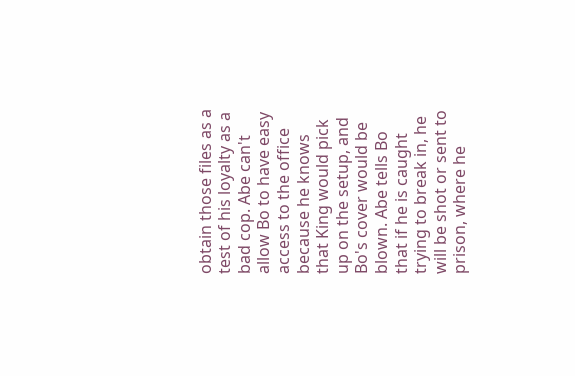obtain those files as a test of his loyalty as a bad cop. Abe can't allow Bo to have easy access to the office because he knows that King would pick up on the setup, and Bo's cover would be blown. Abe tells Bo that if he is caught trying to break in, he will be shot or sent to prison, where he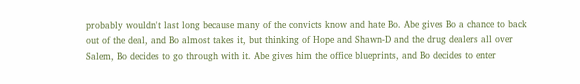probably wouldn't last long because many of the convicts know and hate Bo. Abe gives Bo a chance to back out of the deal, and Bo almost takes it, but thinking of Hope and Shawn-D and the drug dealers all over Salem, Bo decides to go through with it. Abe gives him the office blueprints, and Bo decides to enter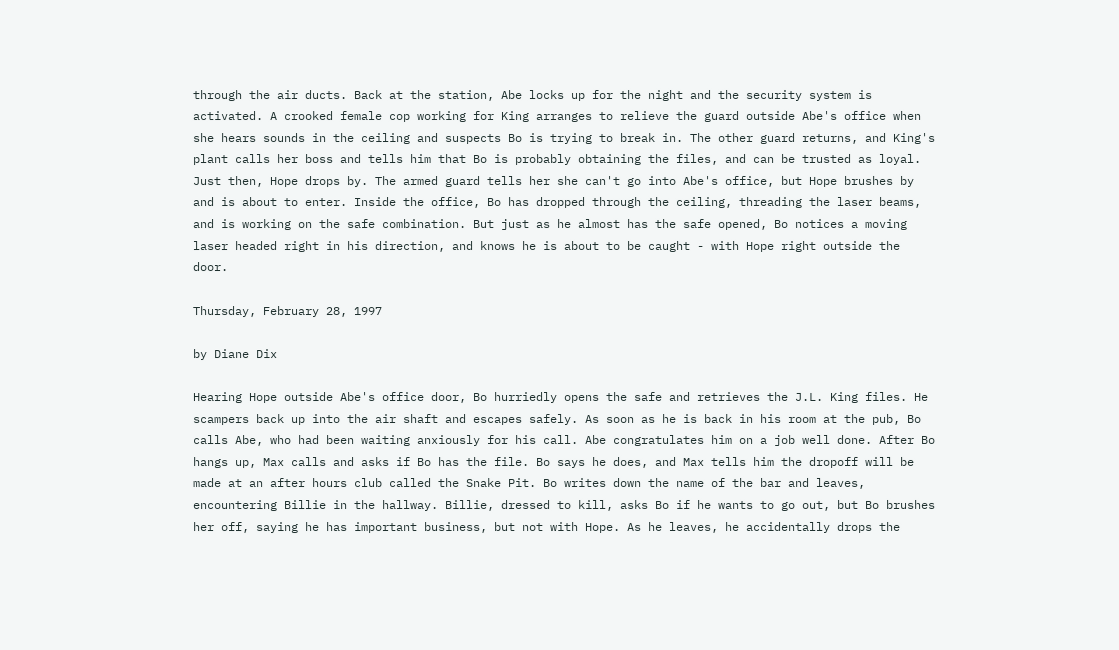through the air ducts. Back at the station, Abe locks up for the night and the security system is activated. A crooked female cop working for King arranges to relieve the guard outside Abe's office when she hears sounds in the ceiling and suspects Bo is trying to break in. The other guard returns, and King's plant calls her boss and tells him that Bo is probably obtaining the files, and can be trusted as loyal. Just then, Hope drops by. The armed guard tells her she can't go into Abe's office, but Hope brushes by and is about to enter. Inside the office, Bo has dropped through the ceiling, threading the laser beams, and is working on the safe combination. But just as he almost has the safe opened, Bo notices a moving laser headed right in his direction, and knows he is about to be caught - with Hope right outside the door.

Thursday, February 28, 1997

by Diane Dix

Hearing Hope outside Abe's office door, Bo hurriedly opens the safe and retrieves the J.L. King files. He scampers back up into the air shaft and escapes safely. As soon as he is back in his room at the pub, Bo calls Abe, who had been waiting anxiously for his call. Abe congratulates him on a job well done. After Bo hangs up, Max calls and asks if Bo has the file. Bo says he does, and Max tells him the dropoff will be made at an after hours club called the Snake Pit. Bo writes down the name of the bar and leaves, encountering Billie in the hallway. Billie, dressed to kill, asks Bo if he wants to go out, but Bo brushes her off, saying he has important business, but not with Hope. As he leaves, he accidentally drops the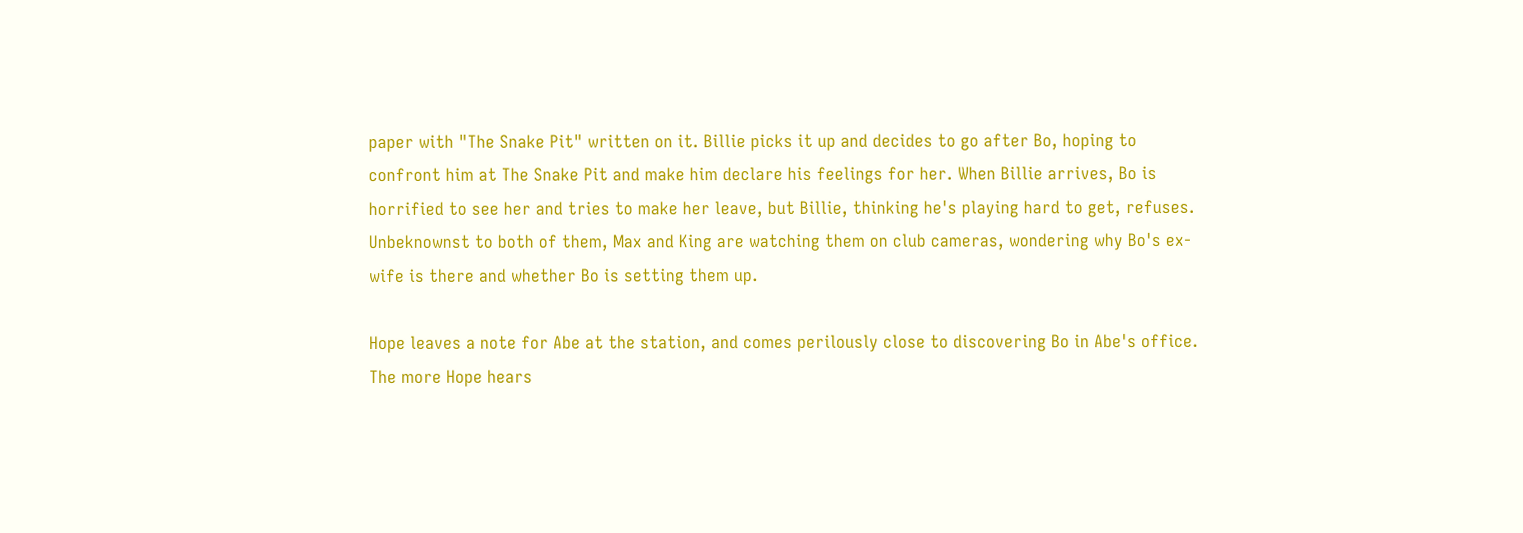paper with "The Snake Pit" written on it. Billie picks it up and decides to go after Bo, hoping to confront him at The Snake Pit and make him declare his feelings for her. When Billie arrives, Bo is horrified to see her and tries to make her leave, but Billie, thinking he's playing hard to get, refuses. Unbeknownst to both of them, Max and King are watching them on club cameras, wondering why Bo's ex-wife is there and whether Bo is setting them up.

Hope leaves a note for Abe at the station, and comes perilously close to discovering Bo in Abe's office. The more Hope hears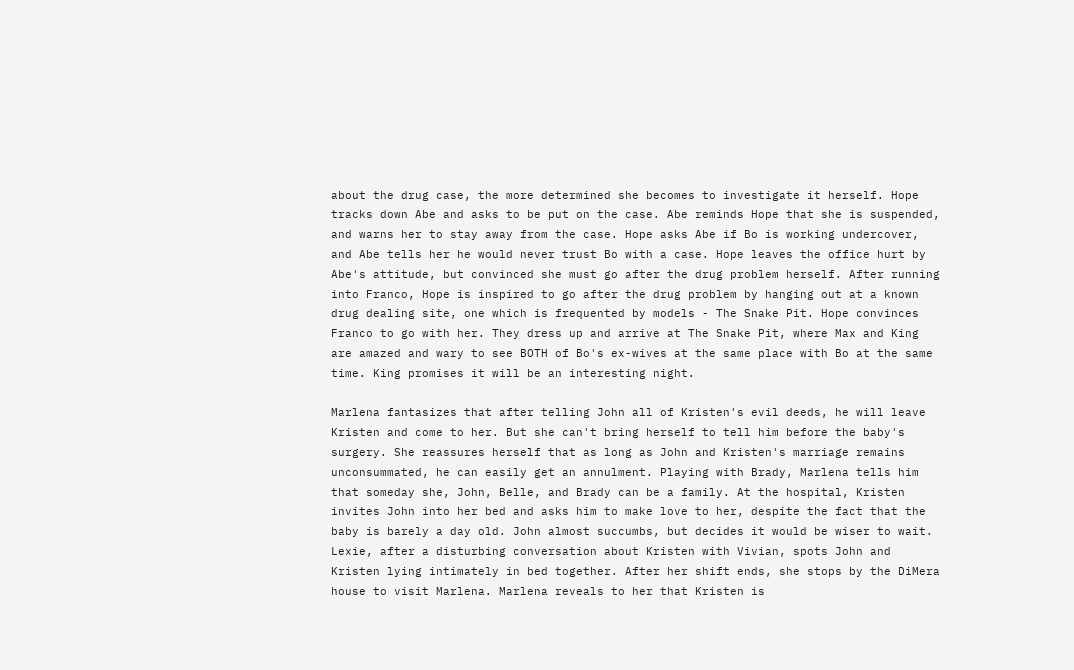about the drug case, the more determined she becomes to investigate it herself. Hope tracks down Abe and asks to be put on the case. Abe reminds Hope that she is suspended, and warns her to stay away from the case. Hope asks Abe if Bo is working undercover, and Abe tells her he would never trust Bo with a case. Hope leaves the office hurt by Abe's attitude, but convinced she must go after the drug problem herself. After running into Franco, Hope is inspired to go after the drug problem by hanging out at a known drug dealing site, one which is frequented by models - The Snake Pit. Hope convinces Franco to go with her. They dress up and arrive at The Snake Pit, where Max and King are amazed and wary to see BOTH of Bo's ex-wives at the same place with Bo at the same time. King promises it will be an interesting night.

Marlena fantasizes that after telling John all of Kristen's evil deeds, he will leave Kristen and come to her. But she can't bring herself to tell him before the baby's surgery. She reassures herself that as long as John and Kristen's marriage remains unconsummated, he can easily get an annulment. Playing with Brady, Marlena tells him that someday she, John, Belle, and Brady can be a family. At the hospital, Kristen invites John into her bed and asks him to make love to her, despite the fact that the baby is barely a day old. John almost succumbs, but decides it would be wiser to wait. Lexie, after a disturbing conversation about Kristen with Vivian, spots John and Kristen lying intimately in bed together. After her shift ends, she stops by the DiMera house to visit Marlena. Marlena reveals to her that Kristen is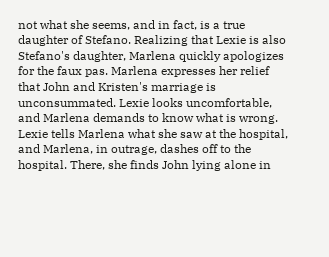not what she seems, and in fact, is a true daughter of Stefano. Realizing that Lexie is also Stefano's daughter, Marlena quickly apologizes for the faux pas. Marlena expresses her relief that John and Kristen's marriage is unconsummated. Lexie looks uncomfortable, and Marlena demands to know what is wrong. Lexie tells Marlena what she saw at the hospital, and Marlena, in outrage, dashes off to the hospital. There, she finds John lying alone in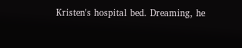Kristen's hospital bed. Dreaming, he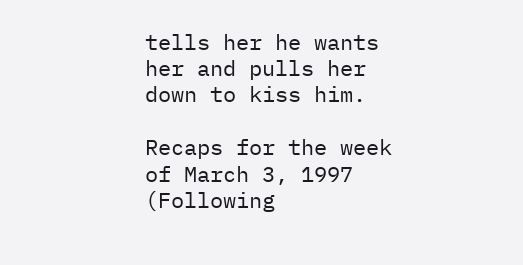tells her he wants her and pulls her down to kiss him.

Recaps for the week of March 3, 1997 (Following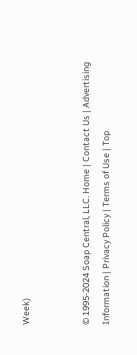Week)


© 1995-2024 Soap Central, LLC. Home | Contact Us | Advertising Information | Privacy Policy | Terms of Use | Top